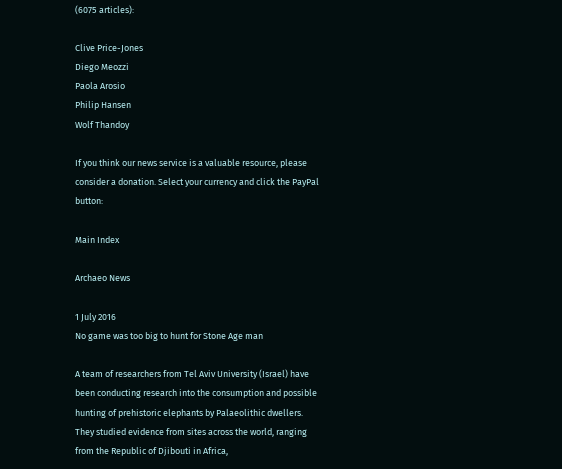(6075 articles):

Clive Price-Jones
Diego Meozzi
Paola Arosio
Philip Hansen
Wolf Thandoy

If you think our news service is a valuable resource, please consider a donation. Select your currency and click the PayPal button:

Main Index

Archaeo News

1 July 2016
No game was too big to hunt for Stone Age man

A team of researchers from Tel Aviv University (Israel) have been conducting research into the consumption and possible hunting of prehistoric elephants by Palaeolithic dwellers. They studied evidence from sites across the world, ranging from the Republic of Djibouti in Africa,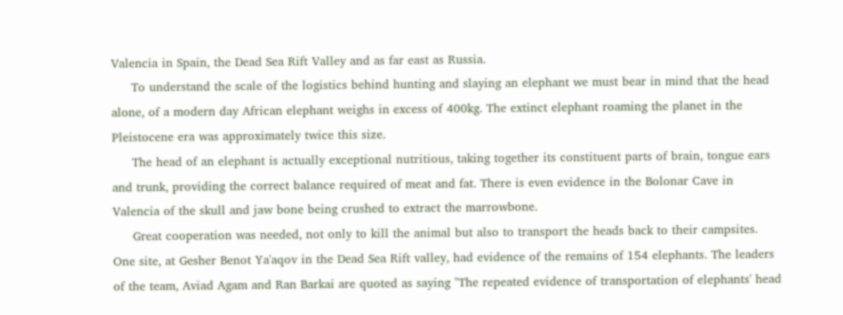Valencia in Spain, the Dead Sea Rift Valley and as far east as Russia.
     To understand the scale of the logistics behind hunting and slaying an elephant we must bear in mind that the head alone, of a modern day African elephant weighs in excess of 400kg. The extinct elephant roaming the planet in the Pleistocene era was approximately twice this size.
     The head of an elephant is actually exceptional nutritious, taking together its constituent parts of brain, tongue ears and trunk, providing the correct balance required of meat and fat. There is even evidence in the Bolonar Cave in Valencia of the skull and jaw bone being crushed to extract the marrowbone.
     Great cooperation was needed, not only to kill the animal but also to transport the heads back to their campsites. One site, at Gesher Benot Ya'aqov in the Dead Sea Rift valley, had evidence of the remains of 154 elephants. The leaders of the team, Aviad Agam and Ran Barkai are quoted as saying "The repeated evidence of transportation of elephants' head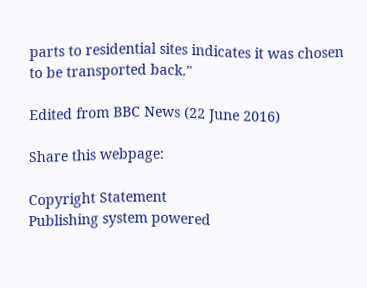parts to residential sites indicates it was chosen to be transported back."

Edited from BBC News (22 June 2016)

Share this webpage:

Copyright Statement
Publishing system powered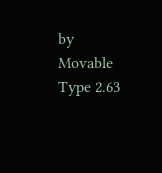by Movable Type 2.63